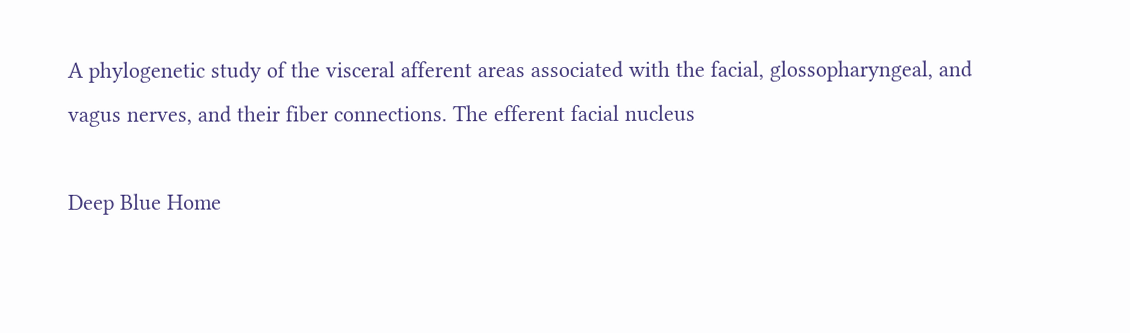A phylogenetic study of the visceral afferent areas associated with the facial, glossopharyngeal, and vagus nerves, and their fiber connections. The efferent facial nucleus

Deep Blue Home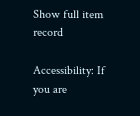Show full item record

Accessibility: If you are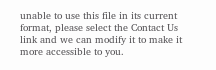unable to use this file in its current format, please select the Contact Us link and we can modify it to make it more accessible to you.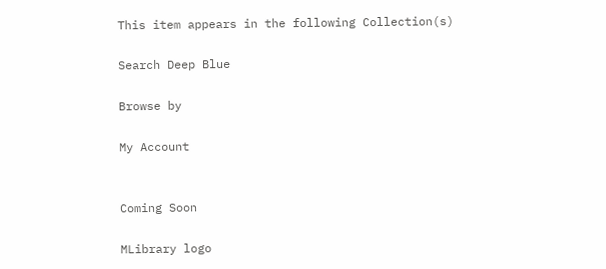This item appears in the following Collection(s)

Search Deep Blue

Browse by

My Account


Coming Soon

MLibrary logo